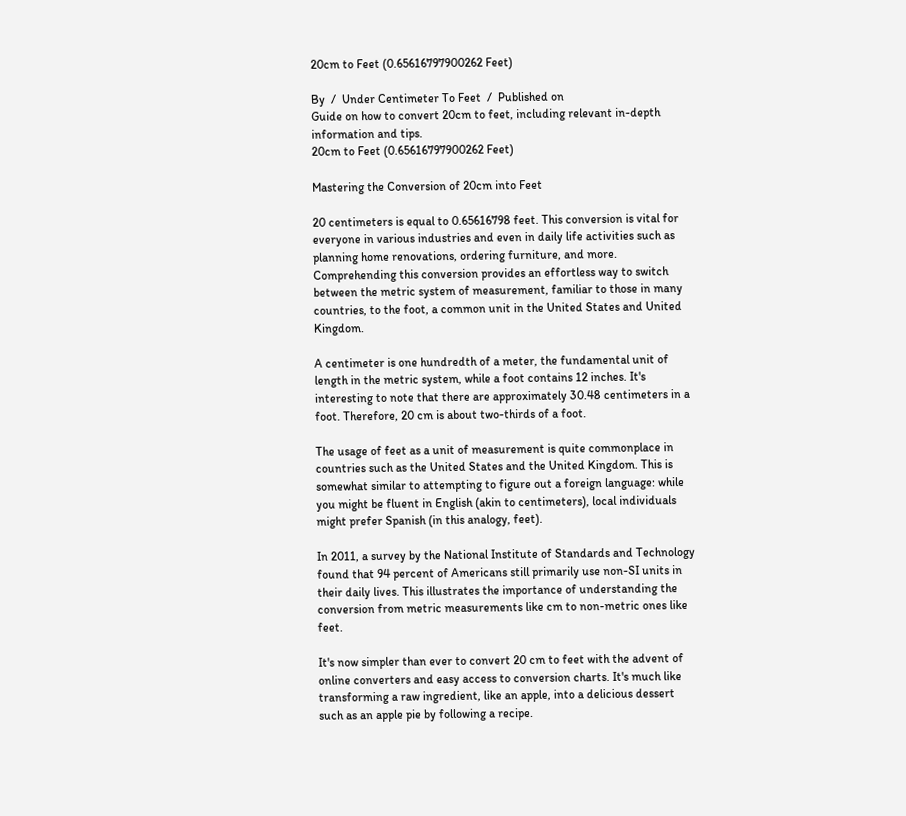20cm to Feet (0.65616797900262 Feet)

By  /  Under Centimeter To Feet  /  Published on
Guide on how to convert 20cm to feet, including relevant in-depth information and tips.
20cm to Feet (0.65616797900262 Feet)

Mastering the Conversion of 20cm into Feet

20 centimeters is equal to 0.65616798 feet. This conversion is vital for everyone in various industries and even in daily life activities such as planning home renovations, ordering furniture, and more. Comprehending this conversion provides an effortless way to switch between the metric system of measurement, familiar to those in many countries, to the foot, a common unit in the United States and United Kingdom.

A centimeter is one hundredth of a meter, the fundamental unit of length in the metric system, while a foot contains 12 inches. It's interesting to note that there are approximately 30.48 centimeters in a foot. Therefore, 20 cm is about two-thirds of a foot.

The usage of feet as a unit of measurement is quite commonplace in countries such as the United States and the United Kingdom. This is somewhat similar to attempting to figure out a foreign language: while you might be fluent in English (akin to centimeters), local individuals might prefer Spanish (in this analogy, feet).

In 2011, a survey by the National Institute of Standards and Technology found that 94 percent of Americans still primarily use non-SI units in their daily lives. This illustrates the importance of understanding the conversion from metric measurements like cm to non-metric ones like feet.

It's now simpler than ever to convert 20 cm to feet with the advent of online converters and easy access to conversion charts. It's much like transforming a raw ingredient, like an apple, into a delicious dessert such as an apple pie by following a recipe.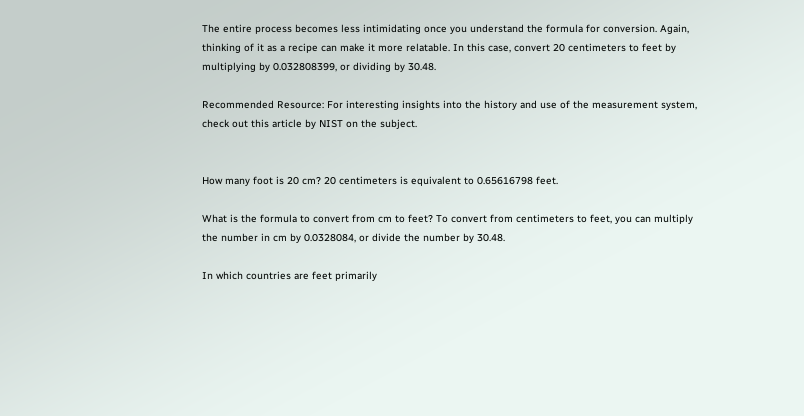The entire process becomes less intimidating once you understand the formula for conversion. Again, thinking of it as a recipe can make it more relatable. In this case, convert 20 centimeters to feet by multiplying by 0.032808399, or dividing by 30.48.

Recommended Resource: For interesting insights into the history and use of the measurement system, check out this article by NIST on the subject.


How many foot is 20 cm? 20 centimeters is equivalent to 0.65616798 feet.

What is the formula to convert from cm to feet? To convert from centimeters to feet, you can multiply the number in cm by 0.0328084, or divide the number by 30.48.

In which countries are feet primarily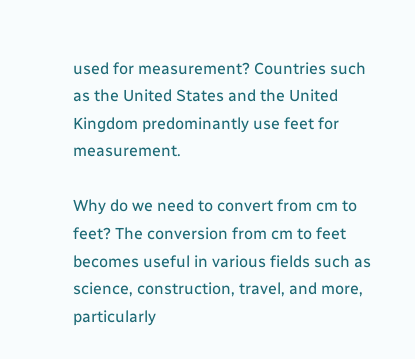used for measurement? Countries such as the United States and the United Kingdom predominantly use feet for measurement.

Why do we need to convert from cm to feet? The conversion from cm to feet becomes useful in various fields such as science, construction, travel, and more, particularly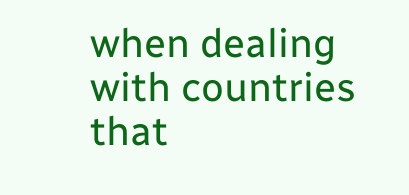when dealing with countries that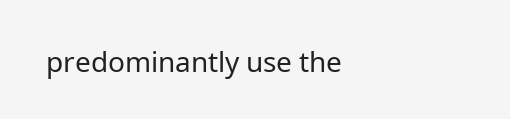predominantly use the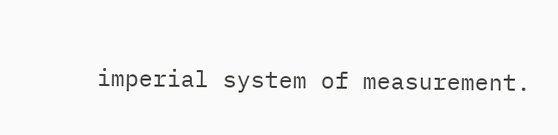imperial system of measurement.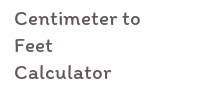Centimeter to Feet Calculator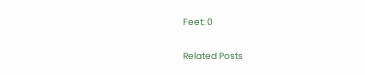Feet: 0

Related Posts